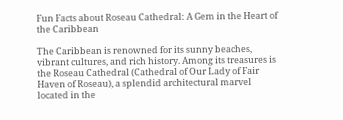Fun Facts about Roseau Cathedral: A Gem in the Heart of the Caribbean

The Caribbean is renowned for its sunny beaches, vibrant cultures, and rich history. Among its treasures is the Roseau Cathedral (Cathedral of Our Lady of Fair Haven of Roseau), a splendid architectural marvel located in the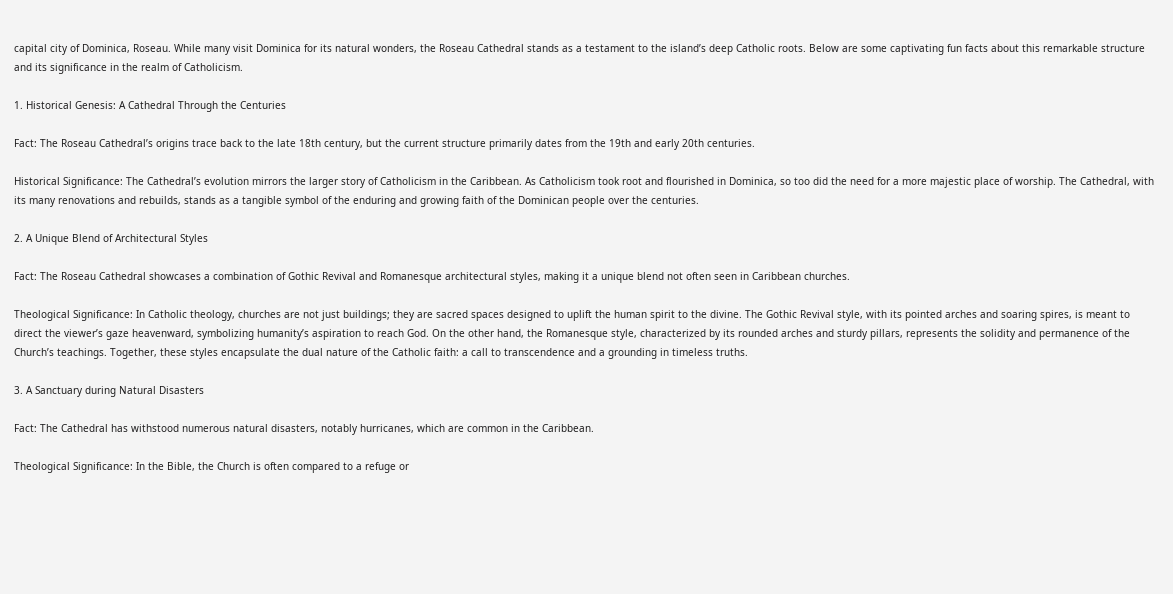capital city of Dominica, Roseau. While many visit Dominica for its natural wonders, the Roseau Cathedral stands as a testament to the island’s deep Catholic roots. Below are some captivating fun facts about this remarkable structure and its significance in the realm of Catholicism.

1. Historical Genesis: A Cathedral Through the Centuries

Fact: The Roseau Cathedral’s origins trace back to the late 18th century, but the current structure primarily dates from the 19th and early 20th centuries.

Historical Significance: The Cathedral’s evolution mirrors the larger story of Catholicism in the Caribbean. As Catholicism took root and flourished in Dominica, so too did the need for a more majestic place of worship. The Cathedral, with its many renovations and rebuilds, stands as a tangible symbol of the enduring and growing faith of the Dominican people over the centuries.

2. A Unique Blend of Architectural Styles

Fact: The Roseau Cathedral showcases a combination of Gothic Revival and Romanesque architectural styles, making it a unique blend not often seen in Caribbean churches.

Theological Significance: In Catholic theology, churches are not just buildings; they are sacred spaces designed to uplift the human spirit to the divine. The Gothic Revival style, with its pointed arches and soaring spires, is meant to direct the viewer’s gaze heavenward, symbolizing humanity’s aspiration to reach God. On the other hand, the Romanesque style, characterized by its rounded arches and sturdy pillars, represents the solidity and permanence of the Church’s teachings. Together, these styles encapsulate the dual nature of the Catholic faith: a call to transcendence and a grounding in timeless truths.

3. A Sanctuary during Natural Disasters

Fact: The Cathedral has withstood numerous natural disasters, notably hurricanes, which are common in the Caribbean.

Theological Significance: In the Bible, the Church is often compared to a refuge or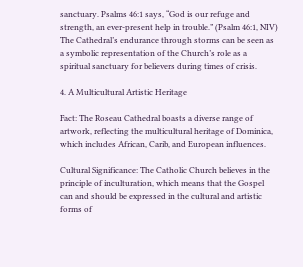sanctuary. Psalms 46:1 says, “God is our refuge and strength, an ever-present help in trouble.” (Psalm 46:1, NIV) The Cathedral’s endurance through storms can be seen as a symbolic representation of the Church’s role as a spiritual sanctuary for believers during times of crisis.

4. A Multicultural Artistic Heritage

Fact: The Roseau Cathedral boasts a diverse range of artwork, reflecting the multicultural heritage of Dominica, which includes African, Carib, and European influences.

Cultural Significance: The Catholic Church believes in the principle of inculturation, which means that the Gospel can and should be expressed in the cultural and artistic forms of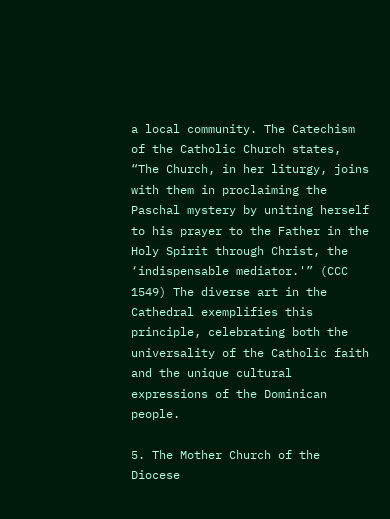a local community. The Catechism of the Catholic Church states, “The Church, in her liturgy, joins with them in proclaiming the Paschal mystery by uniting herself to his prayer to the Father in the Holy Spirit through Christ, the ‘indispensable mediator.'” (CCC 1549) The diverse art in the Cathedral exemplifies this principle, celebrating both the universality of the Catholic faith and the unique cultural expressions of the Dominican people.

5. The Mother Church of the Diocese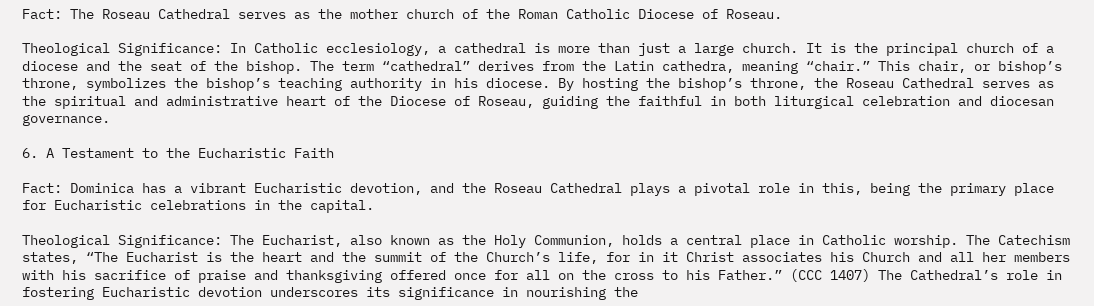Fact: The Roseau Cathedral serves as the mother church of the Roman Catholic Diocese of Roseau.

Theological Significance: In Catholic ecclesiology, a cathedral is more than just a large church. It is the principal church of a diocese and the seat of the bishop. The term “cathedral” derives from the Latin cathedra, meaning “chair.” This chair, or bishop’s throne, symbolizes the bishop’s teaching authority in his diocese. By hosting the bishop’s throne, the Roseau Cathedral serves as the spiritual and administrative heart of the Diocese of Roseau, guiding the faithful in both liturgical celebration and diocesan governance.

6. A Testament to the Eucharistic Faith

Fact: Dominica has a vibrant Eucharistic devotion, and the Roseau Cathedral plays a pivotal role in this, being the primary place for Eucharistic celebrations in the capital.

Theological Significance: The Eucharist, also known as the Holy Communion, holds a central place in Catholic worship. The Catechism states, “The Eucharist is the heart and the summit of the Church’s life, for in it Christ associates his Church and all her members with his sacrifice of praise and thanksgiving offered once for all on the cross to his Father.” (CCC 1407) The Cathedral’s role in fostering Eucharistic devotion underscores its significance in nourishing the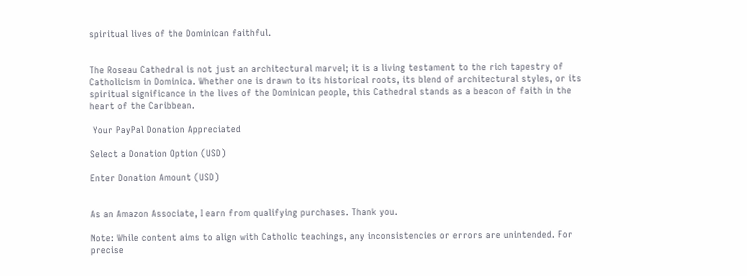spiritual lives of the Dominican faithful.


The Roseau Cathedral is not just an architectural marvel; it is a living testament to the rich tapestry of Catholicism in Dominica. Whether one is drawn to its historical roots, its blend of architectural styles, or its spiritual significance in the lives of the Dominican people, this Cathedral stands as a beacon of faith in the heart of the Caribbean.

 Your PayPal Donation Appreciated

Select a Donation Option (USD)

Enter Donation Amount (USD)


As an Amazon Associate, I earn from qualifying purchases. Thank you.

Note: While content aims to align with Catholic teachings, any inconsistencies or errors are unintended. For precise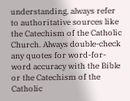understanding, always refer to authoritative sources like the Catechism of the Catholic Church. Always double-check any quotes for word-for-word accuracy with the Bible or the Catechism of the Catholic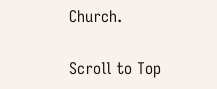Church.

Scroll to Top